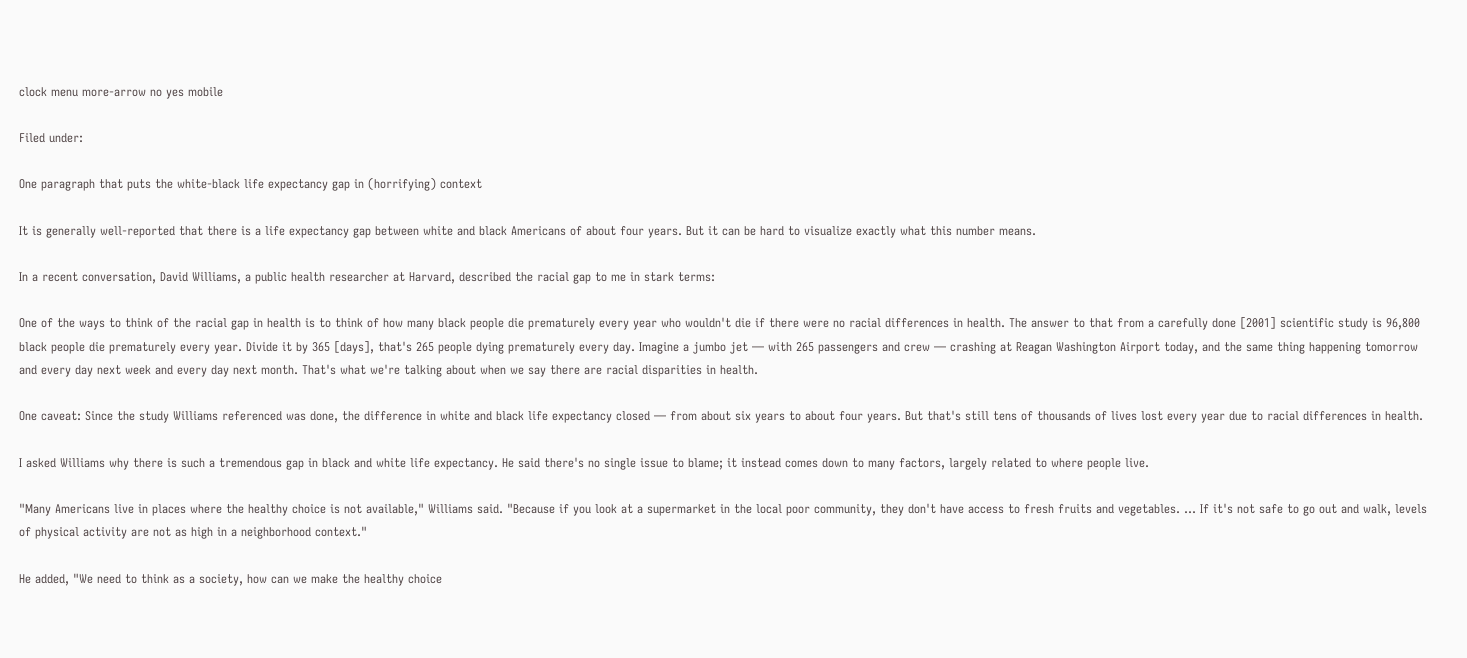clock menu more-arrow no yes mobile

Filed under:

One paragraph that puts the white-black life expectancy gap in (horrifying) context

It is generally well-reported that there is a life expectancy gap between white and black Americans of about four years. But it can be hard to visualize exactly what this number means.

In a recent conversation, David Williams, a public health researcher at Harvard, described the racial gap to me in stark terms:

One of the ways to think of the racial gap in health is to think of how many black people die prematurely every year who wouldn't die if there were no racial differences in health. The answer to that from a carefully done [2001] scientific study is 96,800 black people die prematurely every year. Divide it by 365 [days], that's 265 people dying prematurely every day. Imagine a jumbo jet — with 265 passengers and crew — crashing at Reagan Washington Airport today, and the same thing happening tomorrow and every day next week and every day next month. That's what we're talking about when we say there are racial disparities in health.

One caveat: Since the study Williams referenced was done, the difference in white and black life expectancy closed — from about six years to about four years. But that's still tens of thousands of lives lost every year due to racial differences in health.

I asked Williams why there is such a tremendous gap in black and white life expectancy. He said there's no single issue to blame; it instead comes down to many factors, largely related to where people live.

"Many Americans live in places where the healthy choice is not available," Williams said. "Because if you look at a supermarket in the local poor community, they don't have access to fresh fruits and vegetables. … If it's not safe to go out and walk, levels of physical activity are not as high in a neighborhood context."

He added, "We need to think as a society, how can we make the healthy choice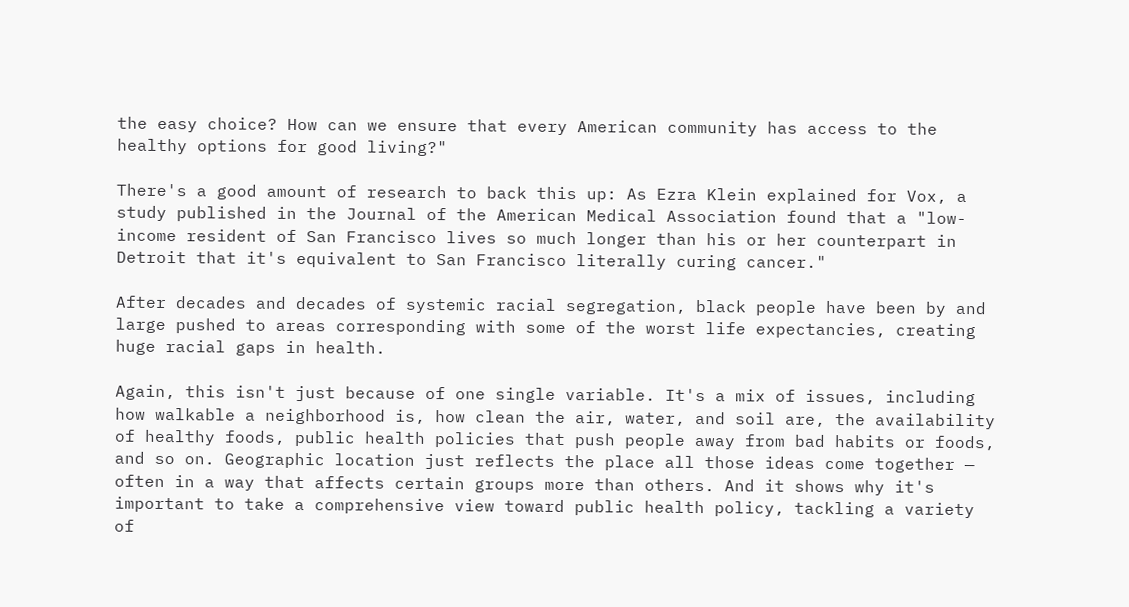the easy choice? How can we ensure that every American community has access to the healthy options for good living?"

There's a good amount of research to back this up: As Ezra Klein explained for Vox, a study published in the Journal of the American Medical Association found that a "low-income resident of San Francisco lives so much longer than his or her counterpart in Detroit that it's equivalent to San Francisco literally curing cancer."

After decades and decades of systemic racial segregation, black people have been by and large pushed to areas corresponding with some of the worst life expectancies, creating huge racial gaps in health.

Again, this isn't just because of one single variable. It's a mix of issues, including how walkable a neighborhood is, how clean the air, water, and soil are, the availability of healthy foods, public health policies that push people away from bad habits or foods, and so on. Geographic location just reflects the place all those ideas come together — often in a way that affects certain groups more than others. And it shows why it's important to take a comprehensive view toward public health policy, tackling a variety of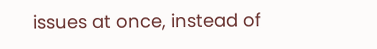issues at once, instead of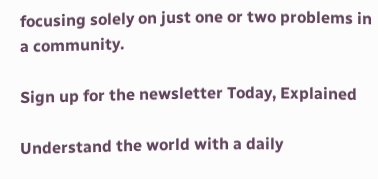focusing solely on just one or two problems in a community.

Sign up for the newsletter Today, Explained

Understand the world with a daily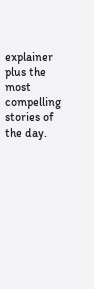explainer plus the most compelling stories of the day.